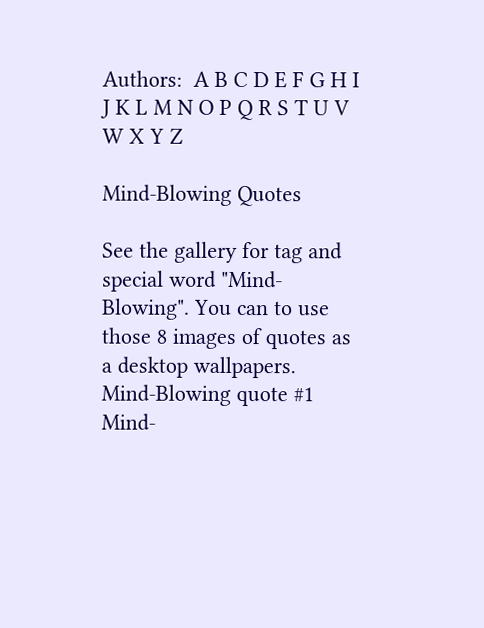Authors:  A B C D E F G H I J K L M N O P Q R S T U V W X Y Z

Mind-Blowing Quotes

See the gallery for tag and special word "Mind-Blowing". You can to use those 8 images of quotes as a desktop wallpapers.
Mind-Blowing quote #1
Mind-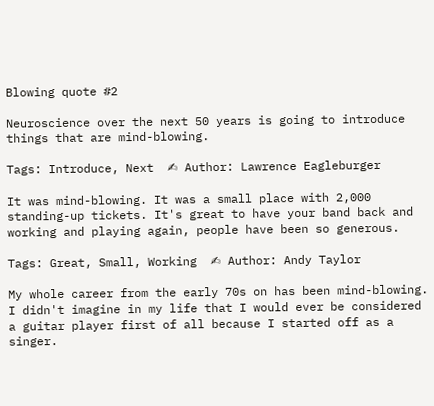Blowing quote #2

Neuroscience over the next 50 years is going to introduce things that are mind-blowing.

Tags: Introduce, Next  ✍ Author: Lawrence Eagleburger

It was mind-blowing. It was a small place with 2,000 standing-up tickets. It's great to have your band back and working and playing again, people have been so generous.

Tags: Great, Small, Working  ✍ Author: Andy Taylor

My whole career from the early 70s on has been mind-blowing. I didn't imagine in my life that I would ever be considered a guitar player first of all because I started off as a singer.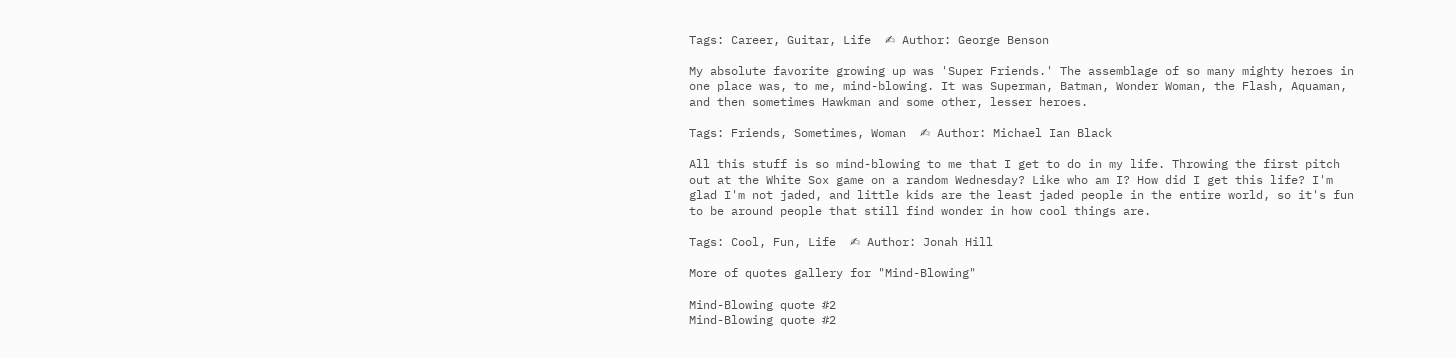Tags: Career, Guitar, Life  ✍ Author: George Benson

My absolute favorite growing up was 'Super Friends.' The assemblage of so many mighty heroes in one place was, to me, mind-blowing. It was Superman, Batman, Wonder Woman, the Flash, Aquaman, and then sometimes Hawkman and some other, lesser heroes.

Tags: Friends, Sometimes, Woman  ✍ Author: Michael Ian Black

All this stuff is so mind-blowing to me that I get to do in my life. Throwing the first pitch out at the White Sox game on a random Wednesday? Like who am I? How did I get this life? I'm glad I'm not jaded, and little kids are the least jaded people in the entire world, so it's fun to be around people that still find wonder in how cool things are.

Tags: Cool, Fun, Life  ✍ Author: Jonah Hill

More of quotes gallery for "Mind-Blowing"

Mind-Blowing quote #2
Mind-Blowing quote #2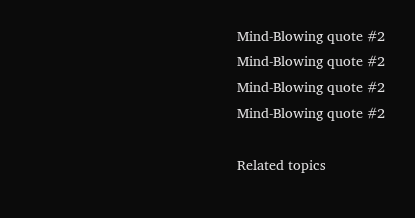Mind-Blowing quote #2
Mind-Blowing quote #2
Mind-Blowing quote #2
Mind-Blowing quote #2

Related topics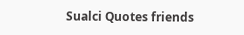Sualci Quotes friends